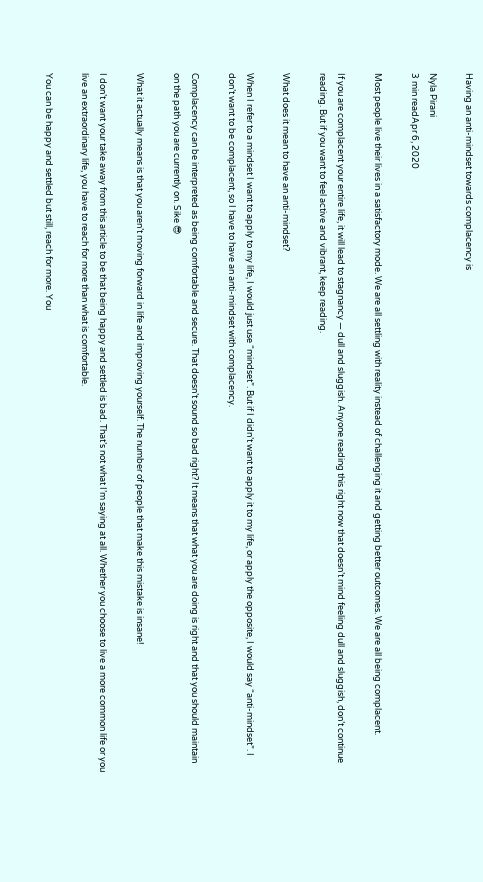Having an anti-mindset towards complacency is

Nyla Pirani
3 min readApr 6, 2020

Most people live their lives in a satisfactory mode. We are all settling with reality instead of challenging it and getting better outcomes. We are all being complacent.

If you are complacent your entire life, it will lead to stagnancy — dull and sluggish. Anyone reading this right now that doesn’t mind feeling dull and sluggish, don’t continue reading. But if you want to feel active and vibrant, keep reading.

What does it mean to have an anti-mindset?

When I refer to a mindset I want to apply to my life, I would just use “mindset”. But if I didn’t want to apply it to my life, or apply the opposite, I would say “anti-mindset”. I don’t want to be complacent, so I have to have an anti-mindset with complacency.

Complacency can be interpreted as being comfortable and secure. That doesn’t sound so bad right? It means that what you are doing is right and that you should maintain on the path you are currently on. Sike 😎

What it actually means is that you aren’t moving forward in life and improving yourself. The number of people that make this mistake is insane!

I don’t want your take away from this article to be that being happy and settled is bad. That’s not what I’m saying at all. Whether you choose to live a more common life or you live an extraordinary life, you have to reach for more than what is comfortable.

You can be happy and settled but still, reach for more. You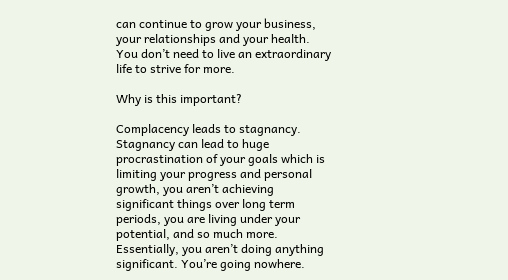can continue to grow your business, your relationships and your health. You don’t need to live an extraordinary life to strive for more.

Why is this important?

Complacency leads to stagnancy. Stagnancy can lead to huge procrastination of your goals which is limiting your progress and personal growth, you aren’t achieving significant things over long term periods, you are living under your potential, and so much more. Essentially, you aren’t doing anything significant. You’re going nowhere.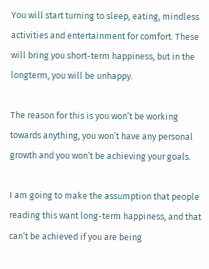You will start turning to sleep, eating, mindless activities and entertainment for comfort. These will bring you short-term happiness, but in the longterm, you will be unhappy.

The reason for this is you won’t be working towards anything, you won’t have any personal growth and you won’t be achieving your goals.

I am going to make the assumption that people reading this want long-term happiness, and that can’t be achieved if you are being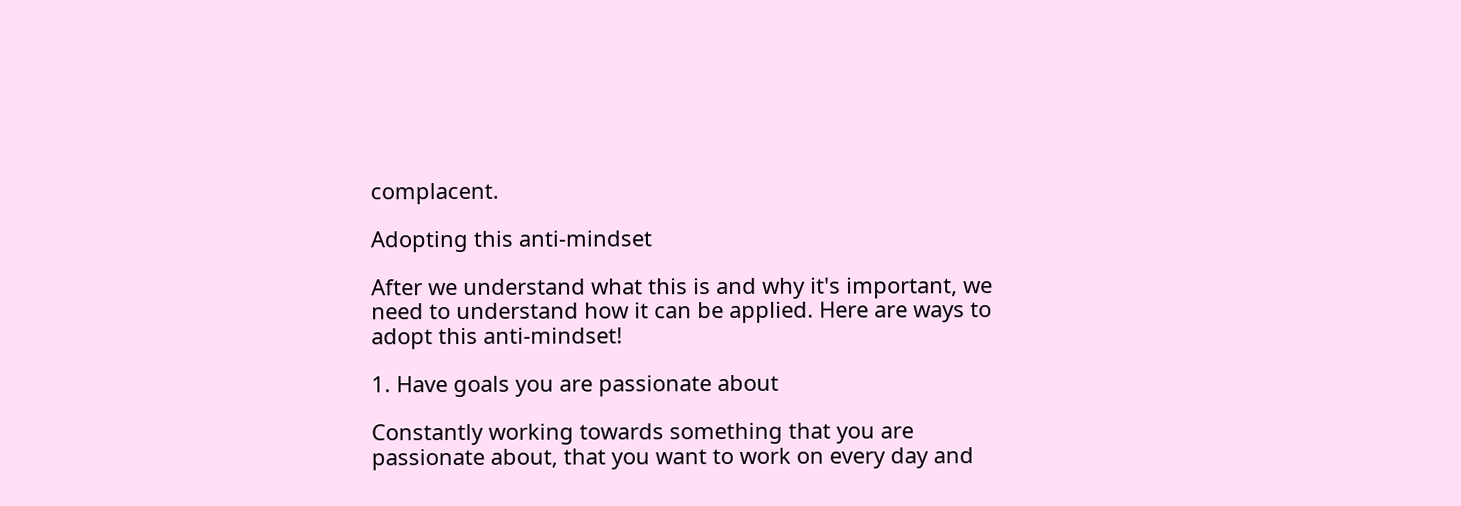complacent.

Adopting this anti-mindset

After we understand what this is and why it's important, we need to understand how it can be applied. Here are ways to adopt this anti-mindset!

1. Have goals you are passionate about

Constantly working towards something that you are passionate about, that you want to work on every day and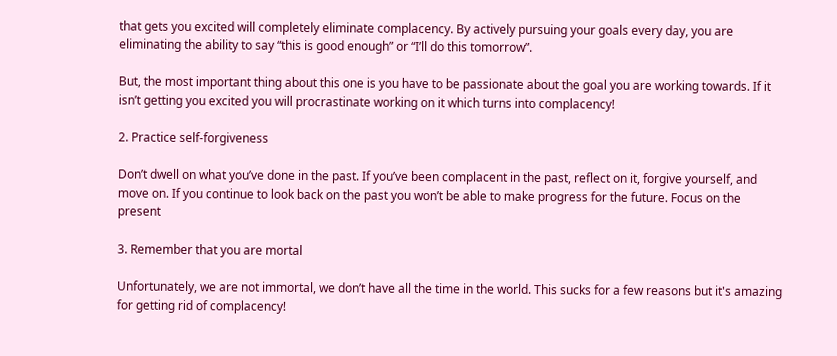that gets you excited will completely eliminate complacency. By actively pursuing your goals every day, you are eliminating the ability to say “this is good enough” or “I’ll do this tomorrow”.

But, the most important thing about this one is you have to be passionate about the goal you are working towards. If it isn’t getting you excited you will procrastinate working on it which turns into complacency!

2. Practice self-forgiveness

Don’t dwell on what you’ve done in the past. If you’ve been complacent in the past, reflect on it, forgive yourself, and move on. If you continue to look back on the past you won’t be able to make progress for the future. Focus on the present

3. Remember that you are mortal

Unfortunately, we are not immortal, we don’t have all the time in the world. This sucks for a few reasons but it's amazing for getting rid of complacency!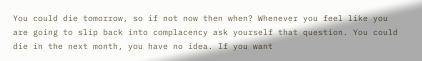You could die tomorrow, so if not now then when? Whenever you feel like you are going to slip back into complacency ask yourself that question. You could die in the next month, you have no idea. If you want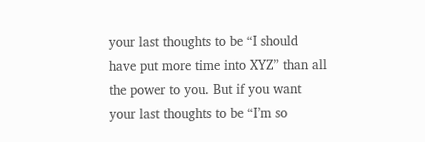your last thoughts to be “I should have put more time into XYZ” than all the power to you. But if you want your last thoughts to be “I’m so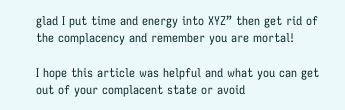glad I put time and energy into XYZ” then get rid of the complacency and remember you are mortal!

I hope this article was helpful and what you can get out of your complacent state or avoid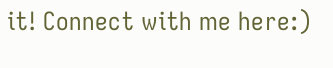it! Connect with me here:)